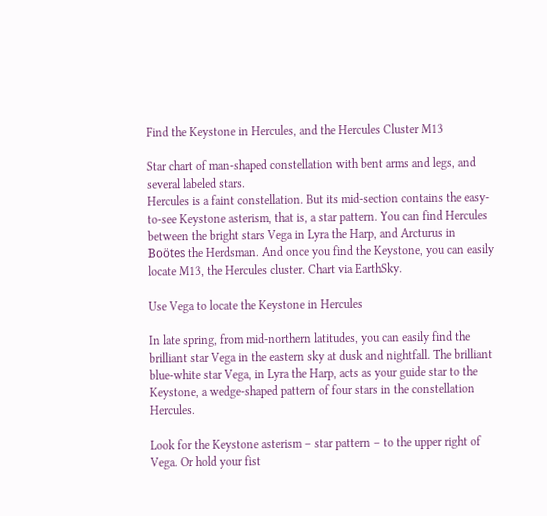Find the Keystone in Hercules, and the Hercules Cluster M13

Star chart of man-shaped constellation with bent arms and legs, and several labeled stars.
Hercules is a faint constellation. But its mid-section contains the easy-to-see Keystone asterism, that is, a star pattern. You can find Hercules between the bright stars Vega in Lyra the Harp, and Arcturus in Boötes the Herdsman. And once you find the Keystone, you can easily locate M13, the Hercules cluster. Chart via EarthSky.

Use Vega to locate the Keystone in Hercules

In late spring, from mid-northern latitudes, you can easily find the brilliant star Vega in the eastern sky at dusk and nightfall. The brilliant blue-white star Vega, in Lyra the Harp, acts as your guide star to the Keystone, a wedge-shaped pattern of four stars in the constellation Hercules.

Look for the Keystone asterism – star pattern – to the upper right of Vega. Or hold your fist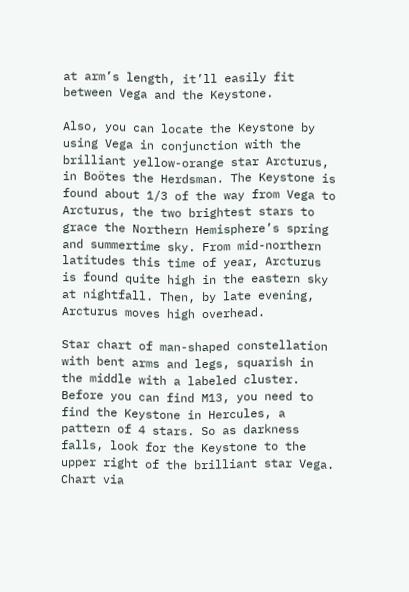at arm’s length, it’ll easily fit between Vega and the Keystone.

Also, you can locate the Keystone by using Vega in conjunction with the brilliant yellow-orange star Arcturus, in Boötes the Herdsman. The Keystone is found about 1/3 of the way from Vega to Arcturus, the two brightest stars to grace the Northern Hemisphere’s spring and summertime sky. From mid-northern latitudes this time of year, Arcturus is found quite high in the eastern sky at nightfall. Then, by late evening, Arcturus moves high overhead.

Star chart of man-shaped constellation with bent arms and legs, squarish in the middle with a labeled cluster.
Before you can find M13, you need to find the Keystone in Hercules, a pattern of 4 stars. So as darkness falls, look for the Keystone to the upper right of the brilliant star Vega. Chart via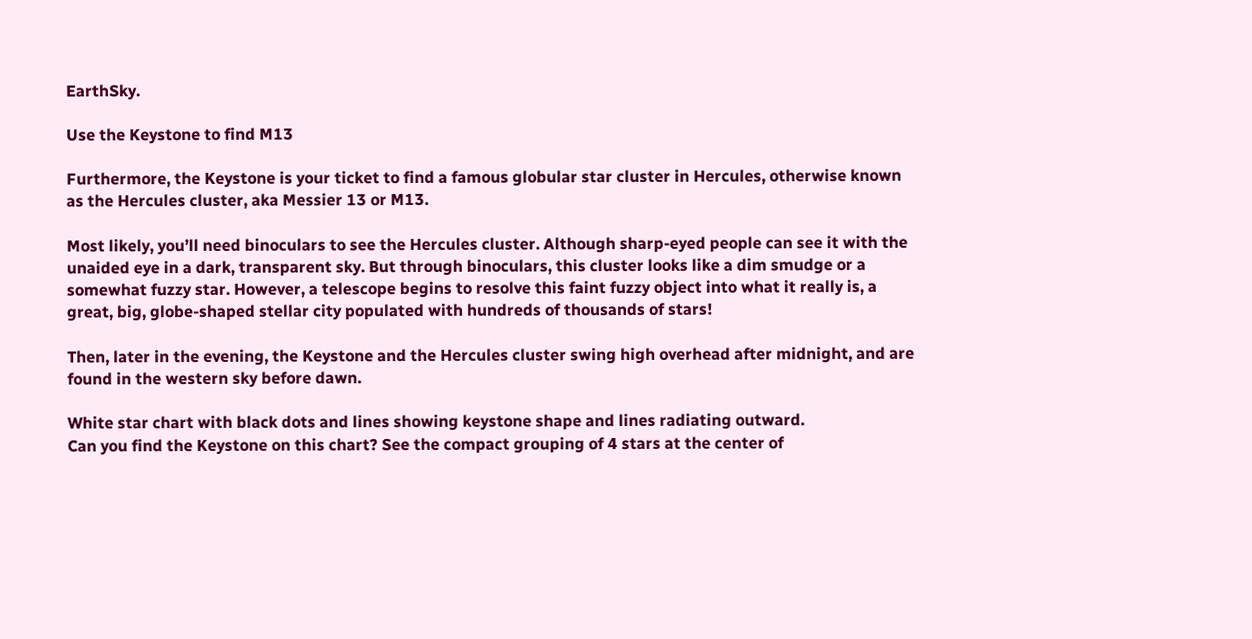EarthSky.

Use the Keystone to find M13

Furthermore, the Keystone is your ticket to find a famous globular star cluster in Hercules, otherwise known as the Hercules cluster, aka Messier 13 or M13.

Most likely, you’ll need binoculars to see the Hercules cluster. Although sharp-eyed people can see it with the unaided eye in a dark, transparent sky. But through binoculars, this cluster looks like a dim smudge or a somewhat fuzzy star. However, a telescope begins to resolve this faint fuzzy object into what it really is, a great, big, globe-shaped stellar city populated with hundreds of thousands of stars!

Then, later in the evening, the Keystone and the Hercules cluster swing high overhead after midnight, and are found in the western sky before dawn.

White star chart with black dots and lines showing keystone shape and lines radiating outward.
Can you find the Keystone on this chart? See the compact grouping of 4 stars at the center of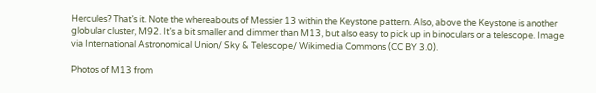Hercules? That’s it. Note the whereabouts of Messier 13 within the Keystone pattern. Also, above the Keystone is another globular cluster, M92. It’s a bit smaller and dimmer than M13, but also easy to pick up in binoculars or a telescope. Image via International Astronomical Union/ Sky & Telescope/ Wikimedia Commons (CC BY 3.0).

Photos of M13 from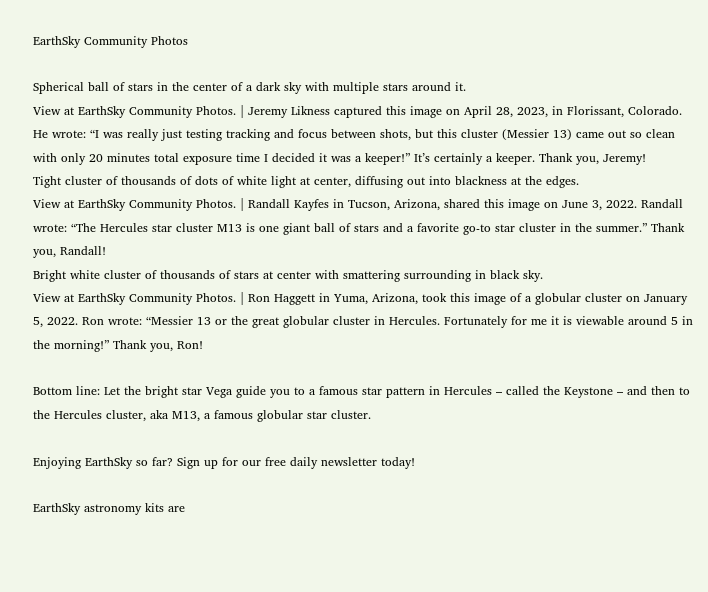EarthSky Community Photos

Spherical ball of stars in the center of a dark sky with multiple stars around it.
View at EarthSky Community Photos. | Jeremy Likness captured this image on April 28, 2023, in Florissant, Colorado. He wrote: “I was really just testing tracking and focus between shots, but this cluster (Messier 13) came out so clean with only 20 minutes total exposure time I decided it was a keeper!” It’s certainly a keeper. Thank you, Jeremy!
Tight cluster of thousands of dots of white light at center, diffusing out into blackness at the edges.
View at EarthSky Community Photos. | Randall Kayfes in Tucson, Arizona, shared this image on June 3, 2022. Randall wrote: “The Hercules star cluster M13 is one giant ball of stars and a favorite go-to star cluster in the summer.” Thank you, Randall!
Bright white cluster of thousands of stars at center with smattering surrounding in black sky.
View at EarthSky Community Photos. | Ron Haggett in Yuma, Arizona, took this image of a globular cluster on January 5, 2022. Ron wrote: “Messier 13 or the great globular cluster in Hercules. Fortunately for me it is viewable around 5 in the morning!” Thank you, Ron!

Bottom line: Let the bright star Vega guide you to a famous star pattern in Hercules – called the Keystone – and then to the Hercules cluster, aka M13, a famous globular star cluster.

Enjoying EarthSky so far? Sign up for our free daily newsletter today!

EarthSky astronomy kits are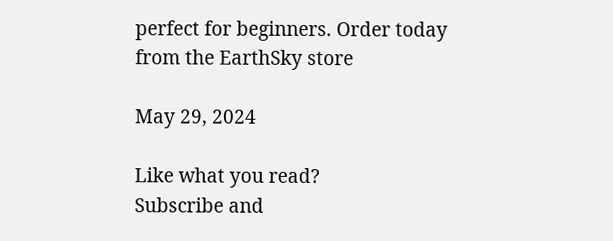perfect for beginners. Order today from the EarthSky store

May 29, 2024

Like what you read?
Subscribe and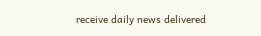receive daily news delivered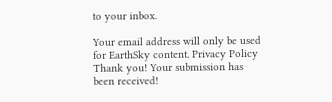to your inbox.

Your email address will only be used for EarthSky content. Privacy Policy
Thank you! Your submission has been received!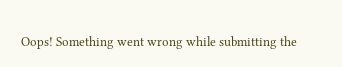Oops! Something went wrong while submitting the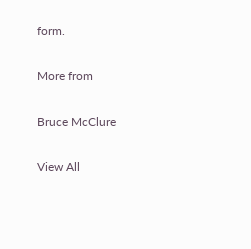form.

More from

Bruce McClure

View All